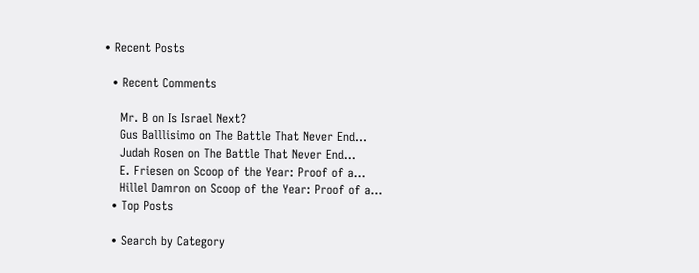• Recent Posts

  • Recent Comments

    Mr. B on Is Israel Next?
    Gus Balllisimo on The Battle That Never End…
    Judah Rosen on The Battle That Never End…
    E. Friesen on Scoop of the Year: Proof of a…
    Hillel Damron on Scoop of the Year: Proof of a…
  • Top Posts

  • Search by Category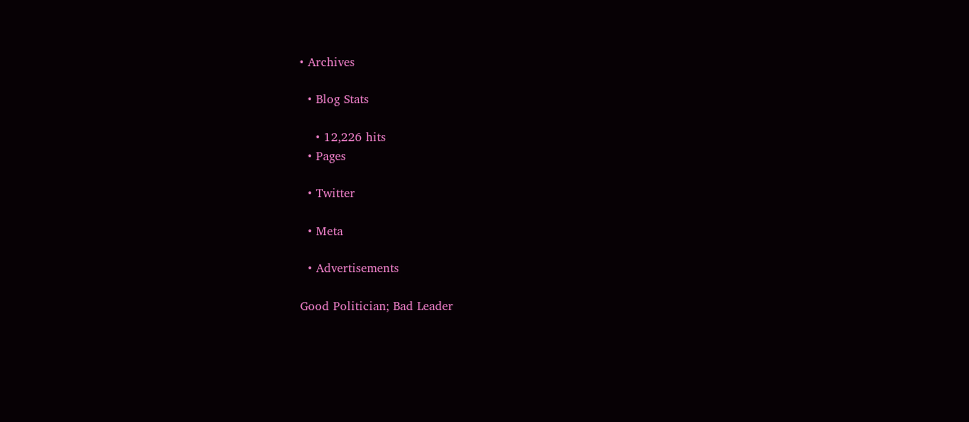• Archives

  • Blog Stats

    • 12,226 hits
  • Pages

  • Twitter

  • Meta

  • Advertisements

Good Politician; Bad Leader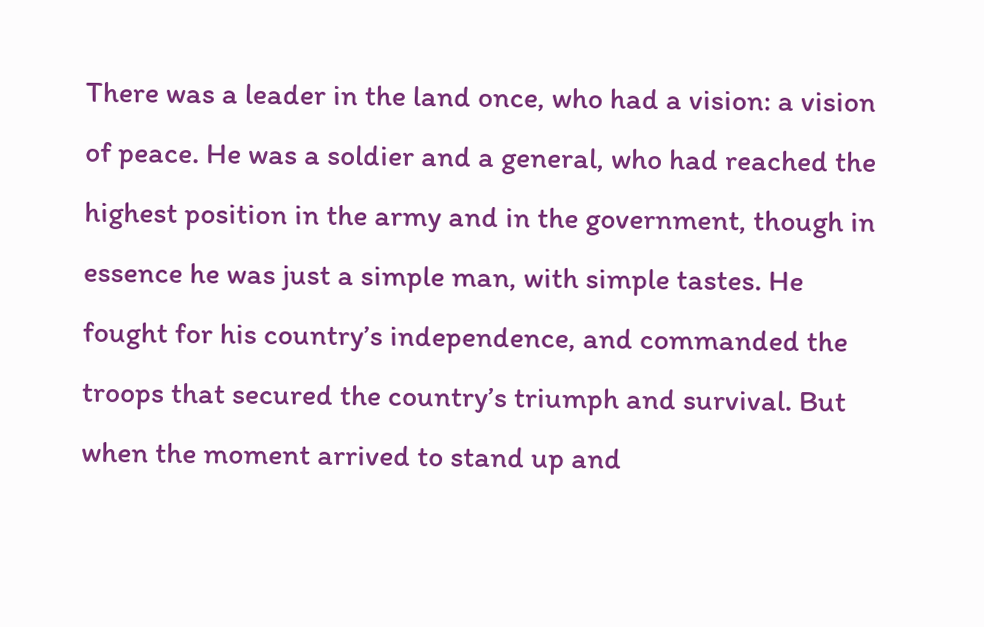There was a leader in the land once, who had a vision: a vision of peace. He was a soldier and a general, who had reached the highest position in the army and in the government, though in essence he was just a simple man, with simple tastes. He fought for his country’s independence, and commanded the troops that secured the country’s triumph and survival. But when the moment arrived to stand up and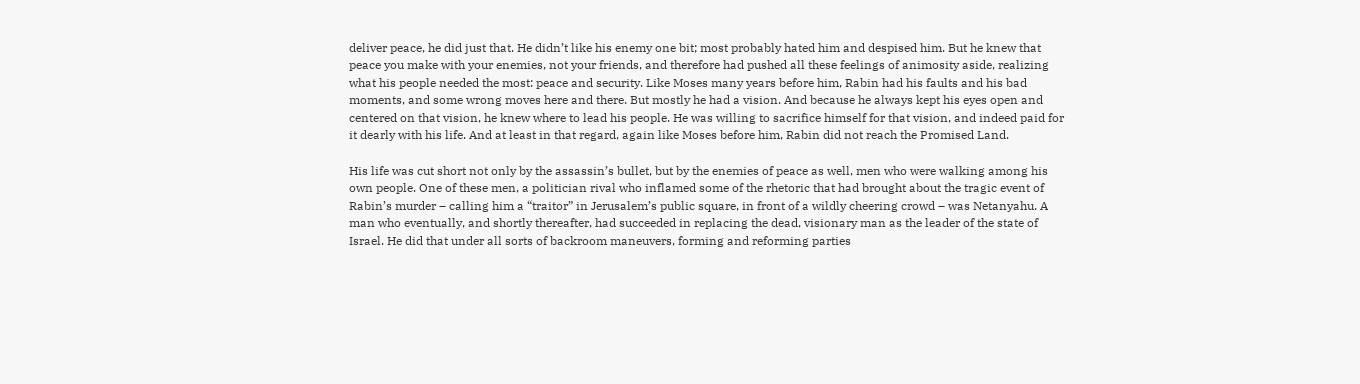deliver peace, he did just that. He didn’t like his enemy one bit; most probably hated him and despised him. But he knew that peace you make with your enemies, not your friends, and therefore had pushed all these feelings of animosity aside, realizing what his people needed the most: peace and security. Like Moses many years before him, Rabin had his faults and his bad moments, and some wrong moves here and there. But mostly he had a vision. And because he always kept his eyes open and centered on that vision, he knew where to lead his people. He was willing to sacrifice himself for that vision, and indeed paid for it dearly with his life. And at least in that regard, again like Moses before him, Rabin did not reach the Promised Land.

His life was cut short not only by the assassin’s bullet, but by the enemies of peace as well, men who were walking among his own people. One of these men, a politician rival who inflamed some of the rhetoric that had brought about the tragic event of Rabin’s murder – calling him a “traitor” in Jerusalem’s public square, in front of a wildly cheering crowd – was Netanyahu. A man who eventually, and shortly thereafter, had succeeded in replacing the dead, visionary man as the leader of the state of Israel. He did that under all sorts of backroom maneuvers, forming and reforming parties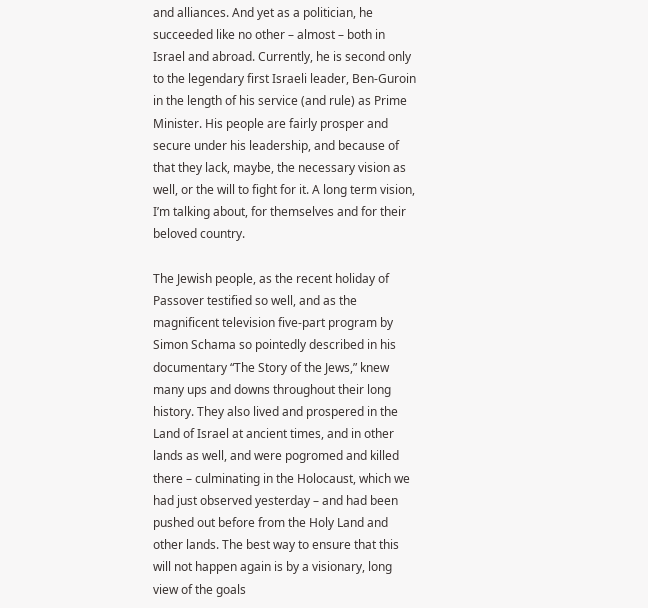and alliances. And yet as a politician, he succeeded like no other – almost – both in Israel and abroad. Currently, he is second only to the legendary first Israeli leader, Ben-Guroin in the length of his service (and rule) as Prime Minister. His people are fairly prosper and secure under his leadership, and because of that they lack, maybe, the necessary vision as well, or the will to fight for it. A long term vision, I’m talking about, for themselves and for their beloved country.

The Jewish people, as the recent holiday of Passover testified so well, and as the magnificent television five-part program by Simon Schama so pointedly described in his documentary “The Story of the Jews,” knew many ups and downs throughout their long history. They also lived and prospered in the Land of Israel at ancient times, and in other lands as well, and were pogromed and killed there – culminating in the Holocaust, which we had just observed yesterday – and had been pushed out before from the Holy Land and other lands. The best way to ensure that this will not happen again is by a visionary, long view of the goals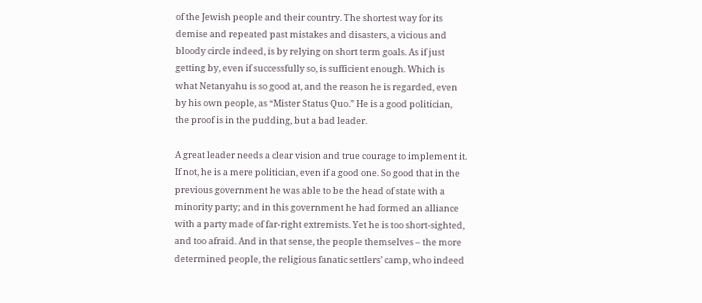of the Jewish people and their country. The shortest way for its demise and repeated past mistakes and disasters, a vicious and bloody circle indeed, is by relying on short term goals. As if just getting by, even if successfully so, is sufficient enough. Which is what Netanyahu is so good at, and the reason he is regarded, even by his own people, as “Mister Status Quo.” He is a good politician, the proof is in the pudding, but a bad leader.

A great leader needs a clear vision and true courage to implement it. If not, he is a mere politician, even if a good one. So good that in the previous government he was able to be the head of state with a minority party; and in this government he had formed an alliance with a party made of far-right extremists. Yet he is too short-sighted, and too afraid. And in that sense, the people themselves – the more determined people, the religious fanatic settlers’ camp, who indeed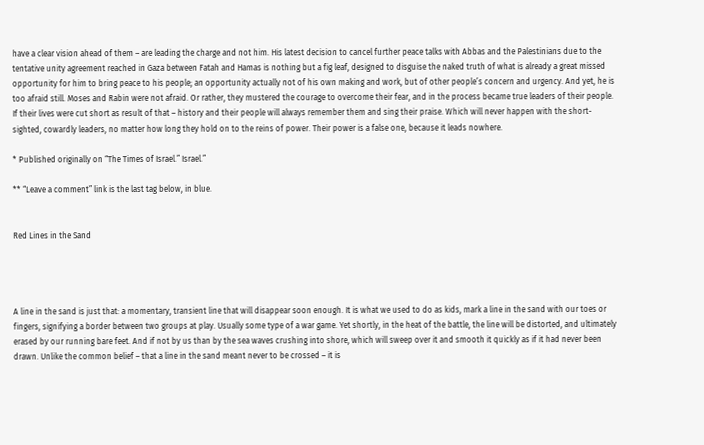have a clear vision ahead of them – are leading the charge and not him. His latest decision to cancel further peace talks with Abbas and the Palestinians due to the tentative unity agreement reached in Gaza between Fatah and Hamas is nothing but a fig leaf, designed to disguise the naked truth of what is already a great missed opportunity for him to bring peace to his people; an opportunity actually not of his own making and work, but of other people’s concern and urgency. And yet, he is too afraid still. Moses and Rabin were not afraid. Or rather, they mustered the courage to overcome their fear, and in the process became true leaders of their people. If their lives were cut short as result of that – history and their people will always remember them and sing their praise. Which will never happen with the short-sighted, cowardly leaders, no matter how long they hold on to the reins of power. Their power is a false one, because it leads nowhere.

* Published originally on “The Times of Israel.” Israel.”

** “Leave a comment” link is the last tag below, in blue.


Red Lines in the Sand




A line in the sand is just that: a momentary, transient line that will disappear soon enough. It is what we used to do as kids, mark a line in the sand with our toes or fingers, signifying a border between two groups at play. Usually some type of a war game. Yet shortly, in the heat of the battle, the line will be distorted, and ultimately erased by our running bare feet. And if not by us than by the sea waves crushing into shore, which will sweep over it and smooth it quickly as if it had never been drawn. Unlike the common belief – that a line in the sand meant never to be crossed – it is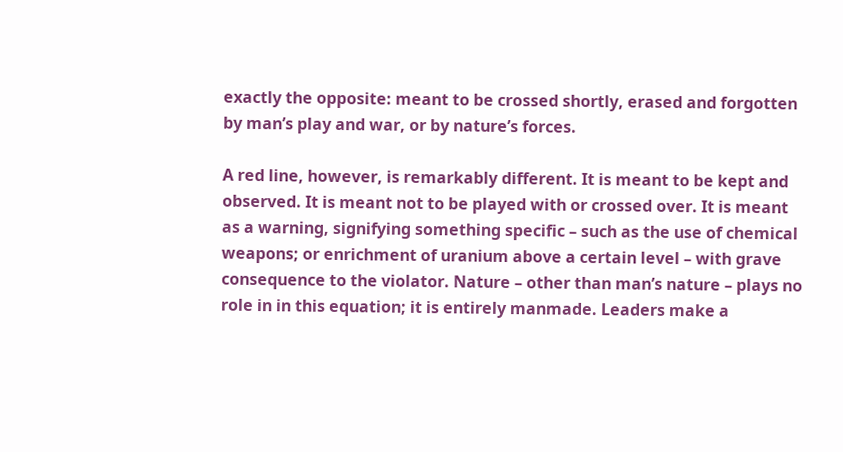exactly the opposite: meant to be crossed shortly, erased and forgotten by man’s play and war, or by nature’s forces.

A red line, however, is remarkably different. It is meant to be kept and observed. It is meant not to be played with or crossed over. It is meant as a warning, signifying something specific – such as the use of chemical weapons; or enrichment of uranium above a certain level – with grave consequence to the violator. Nature – other than man’s nature – plays no role in in this equation; it is entirely manmade. Leaders make a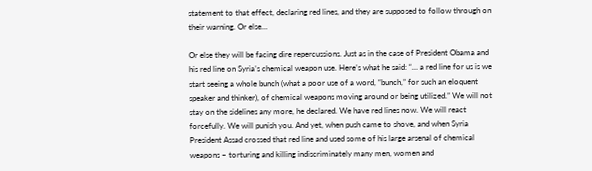statement to that effect, declaring red lines, and they are supposed to follow through on their warning. Or else…

Or else they will be facing dire repercussions. Just as in the case of President Obama and his red line on Syria’s chemical weapon use. Here’s what he said: “… a red line for us is we start seeing a whole bunch (what a poor use of a word, “bunch,” for such an eloquent speaker and thinker), of chemical weapons moving around or being utilized.” We will not stay on the sidelines any more, he declared. We have red lines now. We will react forcefully. We will punish you. And yet, when push came to shove, and when Syria President Assad crossed that red line and used some of his large arsenal of chemical weapons – torturing and killing indiscriminately many men, women and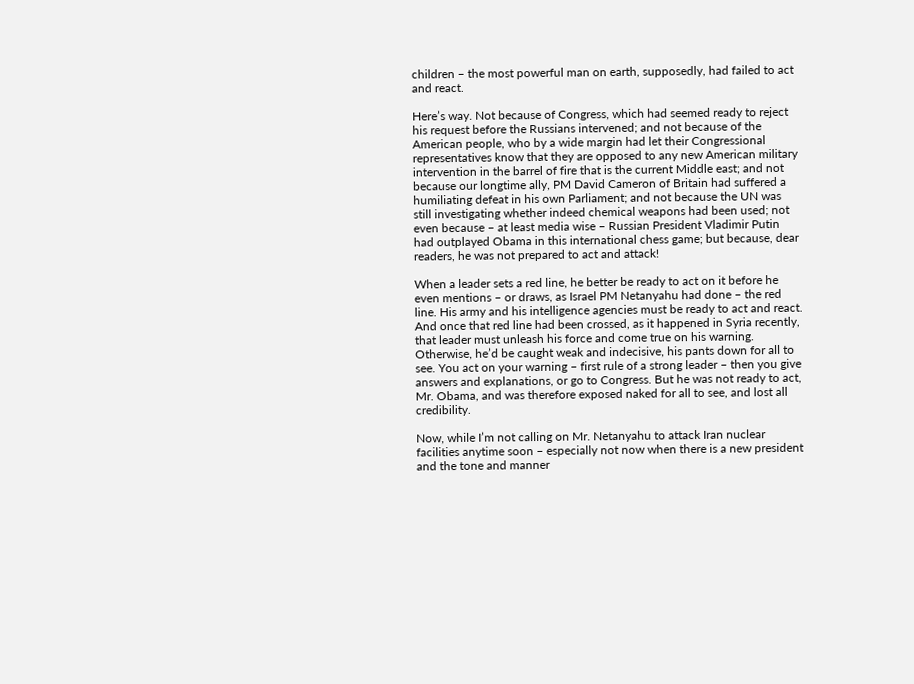children – the most powerful man on earth, supposedly, had failed to act and react.

Here’s way. Not because of Congress, which had seemed ready to reject his request before the Russians intervened; and not because of the American people, who by a wide margin had let their Congressional representatives know that they are opposed to any new American military intervention in the barrel of fire that is the current Middle east; and not because our longtime ally, PM David Cameron of Britain had suffered a humiliating defeat in his own Parliament; and not because the UN was still investigating whether indeed chemical weapons had been used; not even because – at least media wise – Russian President Vladimir Putin had outplayed Obama in this international chess game; but because, dear readers, he was not prepared to act and attack!

When a leader sets a red line, he better be ready to act on it before he even mentions – or draws, as Israel PM Netanyahu had done – the red line. His army and his intelligence agencies must be ready to act and react. And once that red line had been crossed, as it happened in Syria recently, that leader must unleash his force and come true on his warning. Otherwise, he’d be caught weak and indecisive, his pants down for all to see. You act on your warning – first rule of a strong leader – then you give answers and explanations, or go to Congress. But he was not ready to act, Mr. Obama, and was therefore exposed naked for all to see, and lost all credibility.

Now, while I’m not calling on Mr. Netanyahu to attack Iran nuclear facilities anytime soon – especially not now when there is a new president and the tone and manner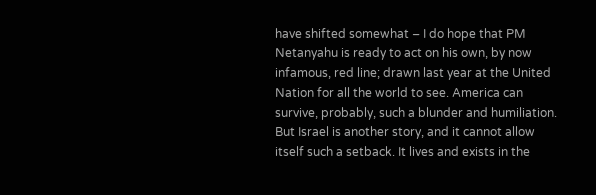have shifted somewhat – I do hope that PM Netanyahu is ready to act on his own, by now infamous, red line; drawn last year at the United Nation for all the world to see. America can survive, probably, such a blunder and humiliation. But Israel is another story, and it cannot allow itself such a setback. It lives and exists in the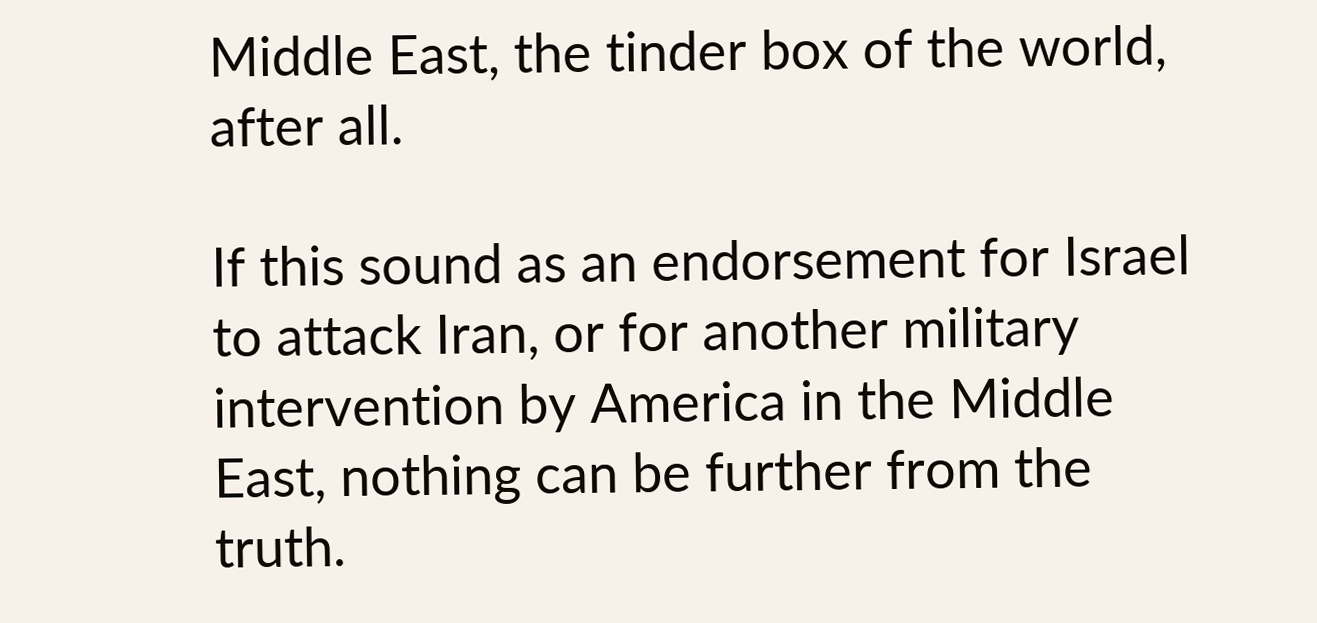Middle East, the tinder box of the world, after all.

If this sound as an endorsement for Israel to attack Iran, or for another military intervention by America in the Middle East, nothing can be further from the truth.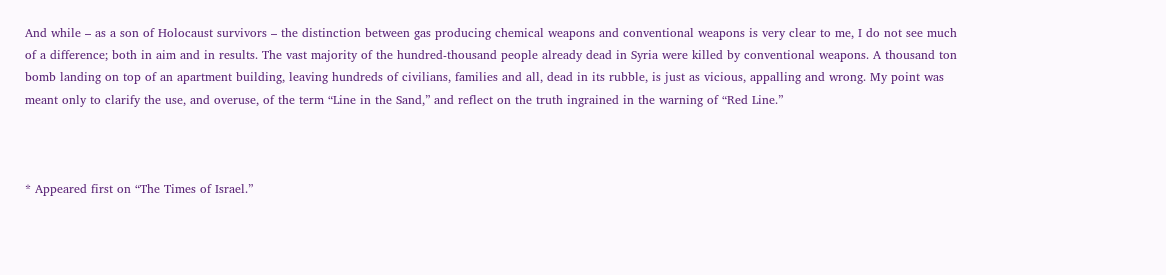And while – as a son of Holocaust survivors – the distinction between gas producing chemical weapons and conventional weapons is very clear to me, I do not see much of a difference; both in aim and in results. The vast majority of the hundred-thousand people already dead in Syria were killed by conventional weapons. A thousand ton bomb landing on top of an apartment building, leaving hundreds of civilians, families and all, dead in its rubble, is just as vicious, appalling and wrong. My point was meant only to clarify the use, and overuse, of the term “Line in the Sand,” and reflect on the truth ingrained in the warning of “Red Line.”



* Appeared first on “The Times of Israel.”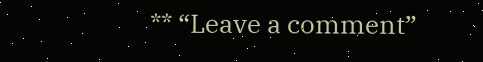** “Leave a comment”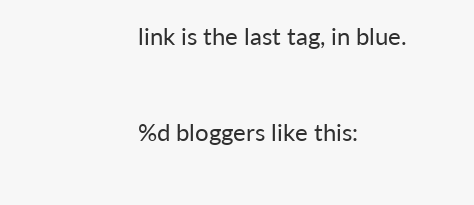link is the last tag, in blue.

%d bloggers like this: